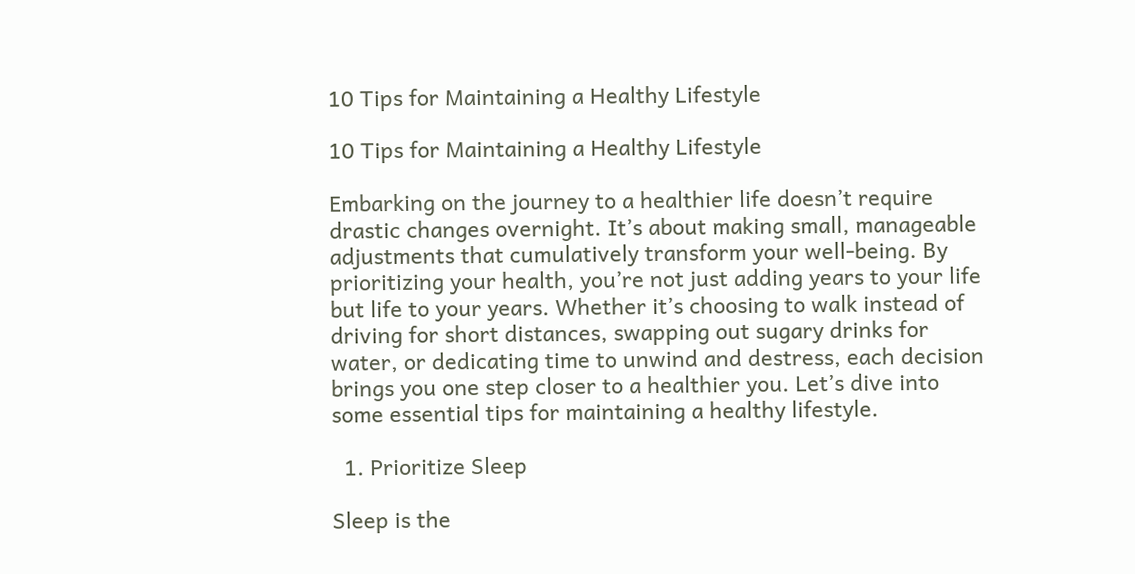10 Tips for Maintaining a Healthy Lifestyle

10 Tips for Maintaining a Healthy Lifestyle

Embarking on the journey to a healthier life doesn’t require drastic changes overnight. It’s about making small, manageable adjustments that cumulatively transform your well-being. By prioritizing your health, you’re not just adding years to your life but life to your years. Whether it’s choosing to walk instead of driving for short distances, swapping out sugary drinks for water, or dedicating time to unwind and destress, each decision brings you one step closer to a healthier you. Let’s dive into some essential tips for maintaining a healthy lifestyle.

  1. Prioritize Sleep

Sleep is the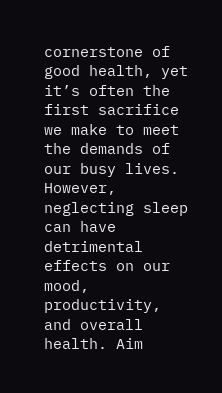cornerstone of good health, yet it’s often the first sacrifice we make to meet the demands of our busy lives. However, neglecting sleep can have detrimental effects on our mood, productivity, and overall health. Aim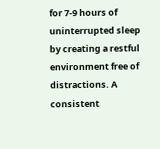for 7-9 hours of uninterrupted sleep by creating a restful environment free of distractions. A consistent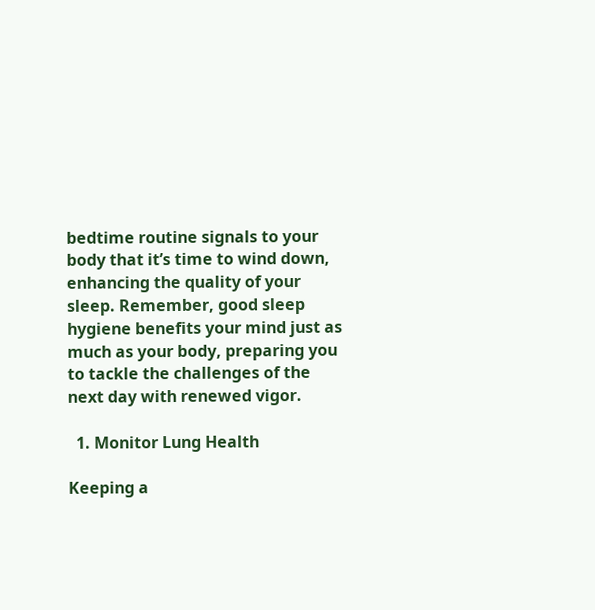bedtime routine signals to your body that it’s time to wind down, enhancing the quality of your sleep. Remember, good sleep hygiene benefits your mind just as much as your body, preparing you to tackle the challenges of the next day with renewed vigor.

  1. Monitor Lung Health

Keeping a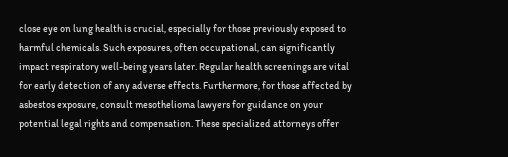close eye on lung health is crucial, especially for those previously exposed to harmful chemicals. Such exposures, often occupational, can significantly impact respiratory well-being years later. Regular health screenings are vital for early detection of any adverse effects. Furthermore, for those affected by asbestos exposure, consult mesothelioma lawyers for guidance on your potential legal rights and compensation. These specialized attorneys offer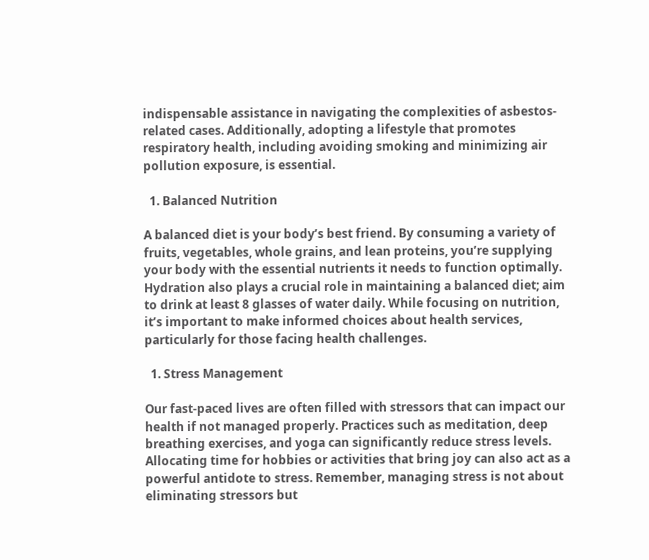indispensable assistance in navigating the complexities of asbestos-related cases. Additionally, adopting a lifestyle that promotes respiratory health, including avoiding smoking and minimizing air pollution exposure, is essential.

  1. Balanced Nutrition

A balanced diet is your body’s best friend. By consuming a variety of fruits, vegetables, whole grains, and lean proteins, you’re supplying your body with the essential nutrients it needs to function optimally. Hydration also plays a crucial role in maintaining a balanced diet; aim to drink at least 8 glasses of water daily. While focusing on nutrition, it’s important to make informed choices about health services, particularly for those facing health challenges.

  1. Stress Management

Our fast-paced lives are often filled with stressors that can impact our health if not managed properly. Practices such as meditation, deep breathing exercises, and yoga can significantly reduce stress levels. Allocating time for hobbies or activities that bring joy can also act as a powerful antidote to stress. Remember, managing stress is not about eliminating stressors but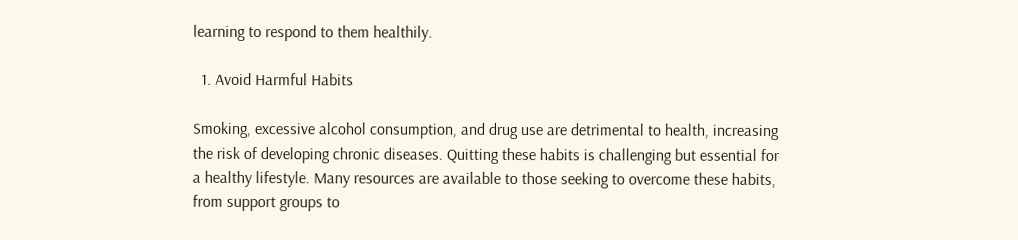learning to respond to them healthily.

  1. Avoid Harmful Habits

Smoking, excessive alcohol consumption, and drug use are detrimental to health, increasing the risk of developing chronic diseases. Quitting these habits is challenging but essential for a healthy lifestyle. Many resources are available to those seeking to overcome these habits, from support groups to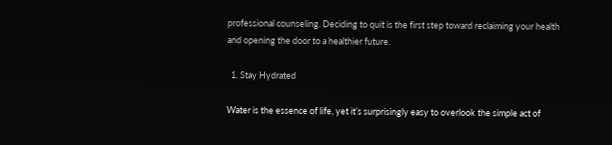professional counseling. Deciding to quit is the first step toward reclaiming your health and opening the door to a healthier future.

  1. Stay Hydrated

Water is the essence of life, yet it’s surprisingly easy to overlook the simple act of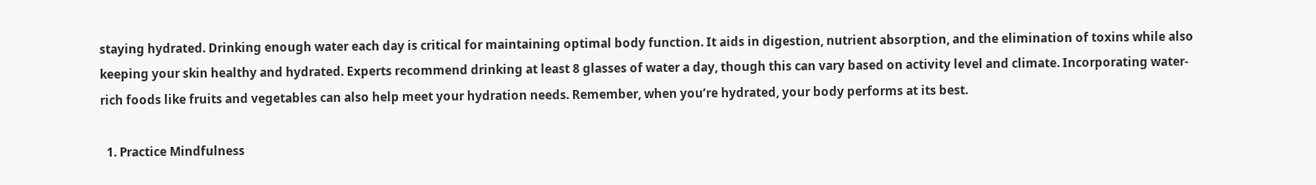staying hydrated. Drinking enough water each day is critical for maintaining optimal body function. It aids in digestion, nutrient absorption, and the elimination of toxins while also keeping your skin healthy and hydrated. Experts recommend drinking at least 8 glasses of water a day, though this can vary based on activity level and climate. Incorporating water-rich foods like fruits and vegetables can also help meet your hydration needs. Remember, when you’re hydrated, your body performs at its best.

  1. Practice Mindfulness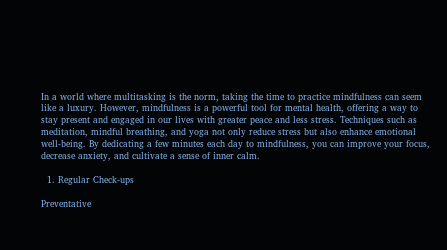In a world where multitasking is the norm, taking the time to practice mindfulness can seem like a luxury. However, mindfulness is a powerful tool for mental health, offering a way to stay present and engaged in our lives with greater peace and less stress. Techniques such as meditation, mindful breathing, and yoga not only reduce stress but also enhance emotional well-being. By dedicating a few minutes each day to mindfulness, you can improve your focus, decrease anxiety, and cultivate a sense of inner calm.

  1. Regular Check-ups

Preventative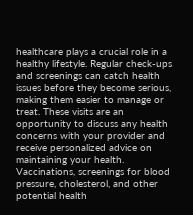healthcare plays a crucial role in a healthy lifestyle. Regular check-ups and screenings can catch health issues before they become serious, making them easier to manage or treat. These visits are an opportunity to discuss any health concerns with your provider and receive personalized advice on maintaining your health. Vaccinations, screenings for blood pressure, cholesterol, and other potential health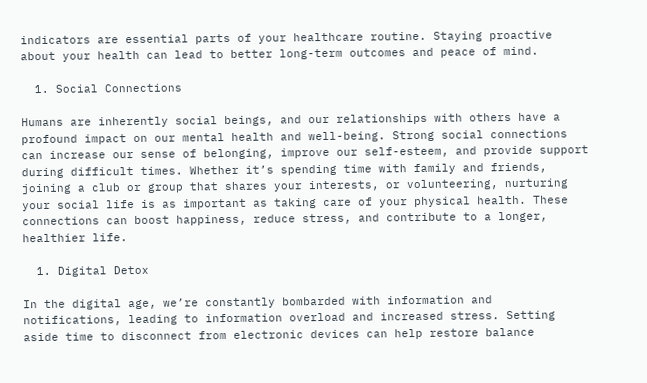indicators are essential parts of your healthcare routine. Staying proactive about your health can lead to better long-term outcomes and peace of mind.

  1. Social Connections

Humans are inherently social beings, and our relationships with others have a profound impact on our mental health and well-being. Strong social connections can increase our sense of belonging, improve our self-esteem, and provide support during difficult times. Whether it’s spending time with family and friends, joining a club or group that shares your interests, or volunteering, nurturing your social life is as important as taking care of your physical health. These connections can boost happiness, reduce stress, and contribute to a longer, healthier life.

  1. Digital Detox

In the digital age, we’re constantly bombarded with information and notifications, leading to information overload and increased stress. Setting aside time to disconnect from electronic devices can help restore balance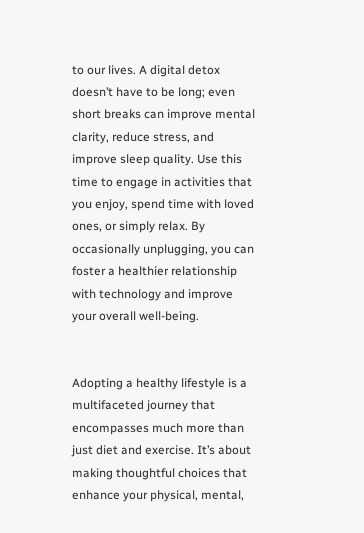to our lives. A digital detox doesn’t have to be long; even short breaks can improve mental clarity, reduce stress, and improve sleep quality. Use this time to engage in activities that you enjoy, spend time with loved ones, or simply relax. By occasionally unplugging, you can foster a healthier relationship with technology and improve your overall well-being.


Adopting a healthy lifestyle is a multifaceted journey that encompasses much more than just diet and exercise. It’s about making thoughtful choices that enhance your physical, mental,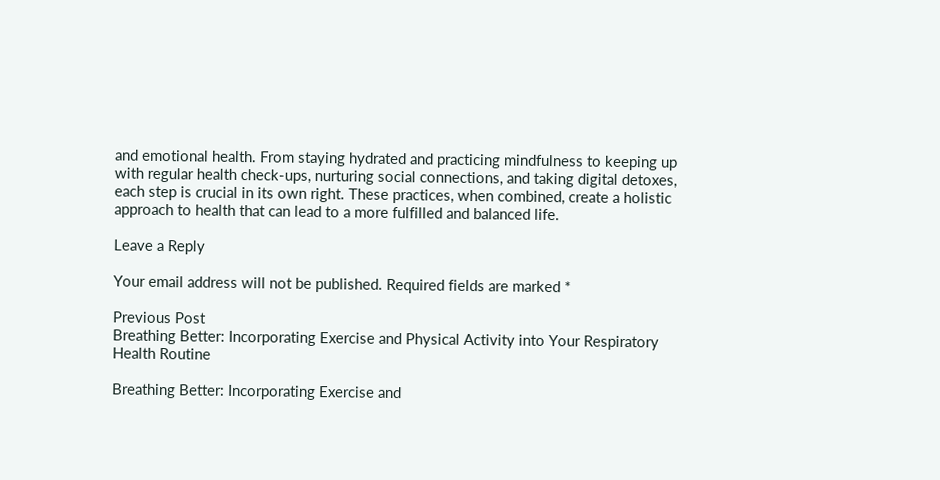and emotional health. From staying hydrated and practicing mindfulness to keeping up with regular health check-ups, nurturing social connections, and taking digital detoxes, each step is crucial in its own right. These practices, when combined, create a holistic approach to health that can lead to a more fulfilled and balanced life.

Leave a Reply

Your email address will not be published. Required fields are marked *

Previous Post
Breathing Better: Incorporating Exercise and Physical Activity into Your Respiratory Health Routine

Breathing Better: Incorporating Exercise and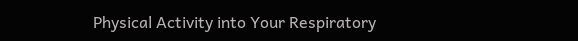Physical Activity into Your Respiratory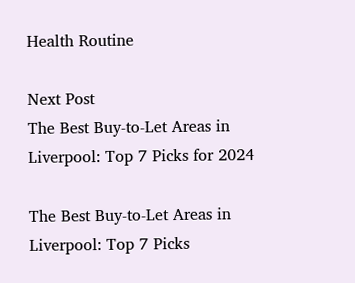Health Routine

Next Post
The Best Buy-to-Let Areas in Liverpool: Top 7 Picks for 2024

The Best Buy-to-Let Areas in Liverpool: Top 7 Picks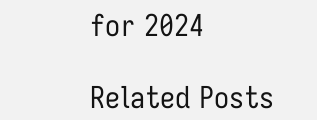for 2024

Related Posts